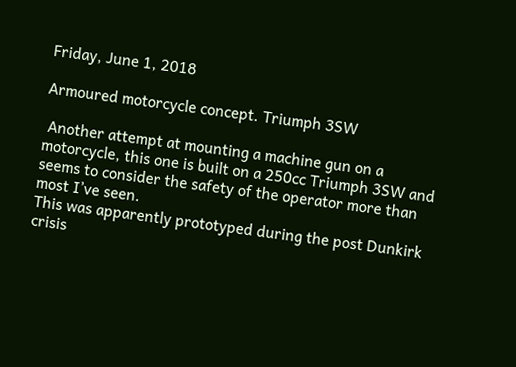Friday, June 1, 2018

Armoured motorcycle concept. Triumph 3SW

 Another attempt at mounting a machine gun on a motorcycle, this one is built on a 250cc Triumph 3SW and seems to consider the safety of the operator more than most I’ve seen.
This was apparently prototyped during the post Dunkirk crisis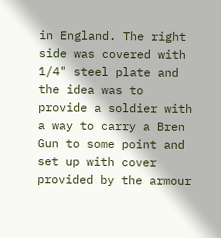in England. The right side was covered with 1/4" steel plate and the idea was to provide a soldier with a way to carry a Bren Gun to some point and set up with cover provided by the armour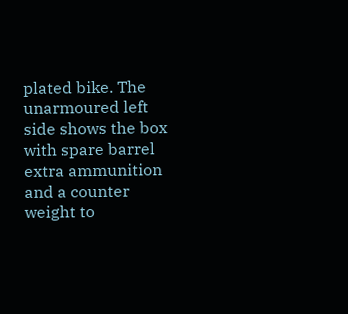plated bike. The unarmoured left side shows the box with spare barrel extra ammunition and a counter weight to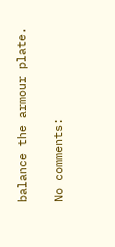balance the armour plate.

No comments: